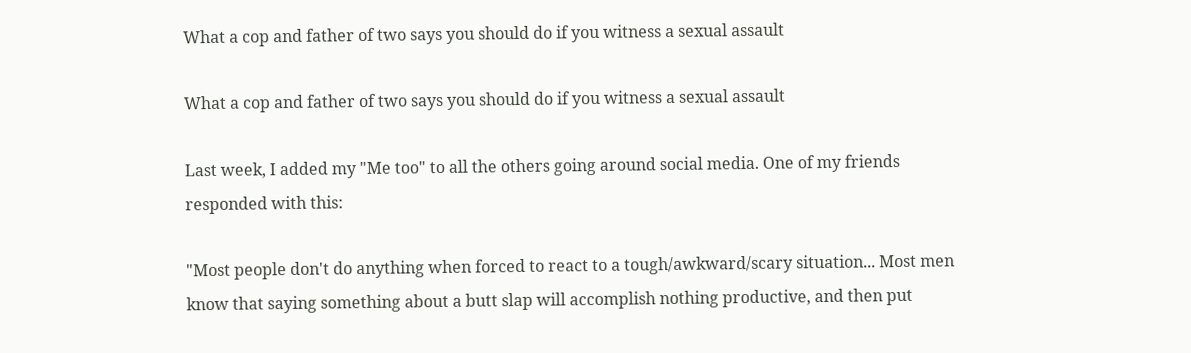What a cop and father of two says you should do if you witness a sexual assault

What a cop and father of two says you should do if you witness a sexual assault

Last week, I added my "Me too" to all the others going around social media. One of my friends responded with this:

"Most people don't do anything when forced to react to a tough/awkward/scary situation... Most men know that saying something about a butt slap will accomplish nothing productive, and then put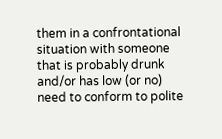them in a confrontational situation with someone that is probably drunk and/or has low (or no) need to conform to polite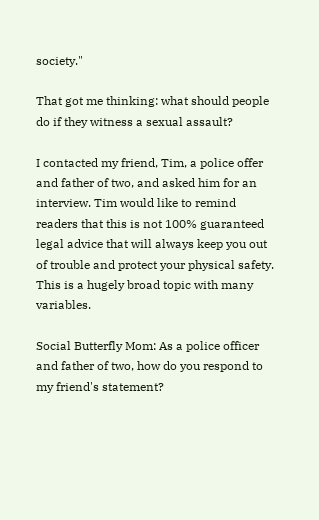society."

That got me thinking: what should people do if they witness a sexual assault?

I contacted my friend, Tim, a police offer and father of two, and asked him for an interview. Tim would like to remind readers that this is not 100% guaranteed legal advice that will always keep you out of trouble and protect your physical safety. This is a hugely broad topic with many variables.

Social Butterfly Mom: As a police officer and father of two, how do you respond to my friend's statement?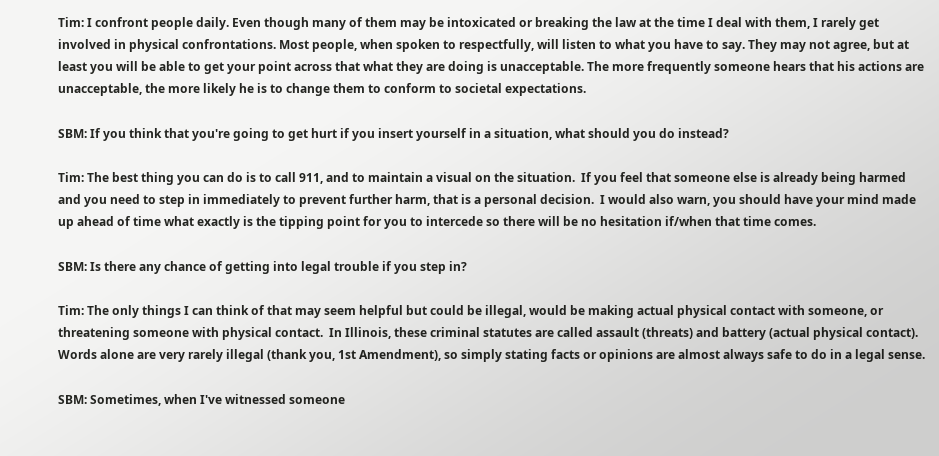Tim: I confront people daily. Even though many of them may be intoxicated or breaking the law at the time I deal with them, I rarely get involved in physical confrontations. Most people, when spoken to respectfully, will listen to what you have to say. They may not agree, but at least you will be able to get your point across that what they are doing is unacceptable. The more frequently someone hears that his actions are unacceptable, the more likely he is to change them to conform to societal expectations.

SBM: If you think that you're going to get hurt if you insert yourself in a situation, what should you do instead?

Tim: The best thing you can do is to call 911, and to maintain a visual on the situation.  If you feel that someone else is already being harmed and you need to step in immediately to prevent further harm, that is a personal decision.  I would also warn, you should have your mind made up ahead of time what exactly is the tipping point for you to intercede so there will be no hesitation if/when that time comes.

SBM: Is there any chance of getting into legal trouble if you step in?

Tim: The only things I can think of that may seem helpful but could be illegal, would be making actual physical contact with someone, or threatening someone with physical contact.  In Illinois, these criminal statutes are called assault (threats) and battery (actual physical contact). Words alone are very rarely illegal (thank you, 1st Amendment), so simply stating facts or opinions are almost always safe to do in a legal sense.

SBM: Sometimes, when I've witnessed someone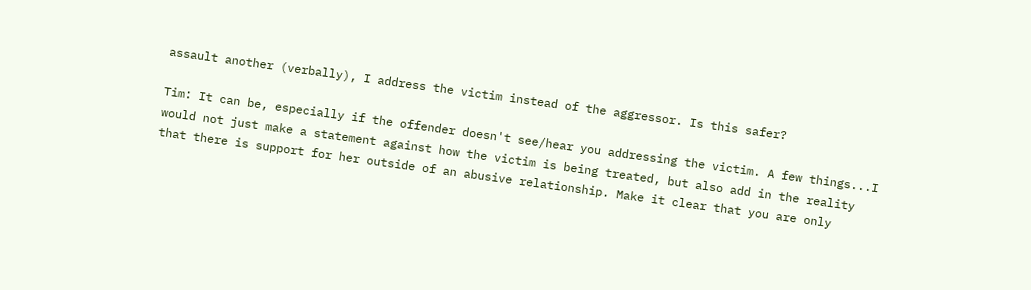assault another (verbally), I address the victim instead of the aggressor. Is this safer?

Tim: It can be, especially if the offender doesn't see/hear you addressing the victim. A few things...I would not just make a statement against how the victim is being treated, but also add in the reality that there is support for her outside of an abusive relationship. Make it clear that you are only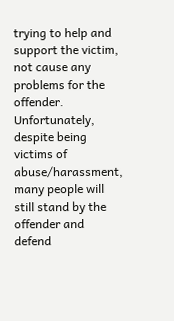trying to help and support the victim, not cause any problems for the offender. Unfortunately, despite being victims of abuse/harassment, many people will still stand by the offender and defend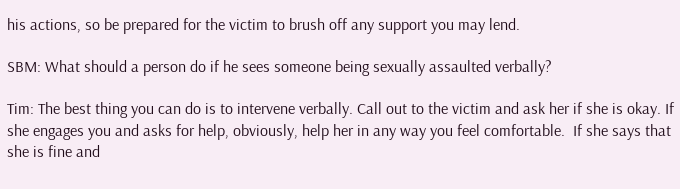his actions, so be prepared for the victim to brush off any support you may lend.

SBM: What should a person do if he sees someone being sexually assaulted verbally?

Tim: The best thing you can do is to intervene verbally. Call out to the victim and ask her if she is okay. If she engages you and asks for help, obviously, help her in any way you feel comfortable.  If she says that she is fine and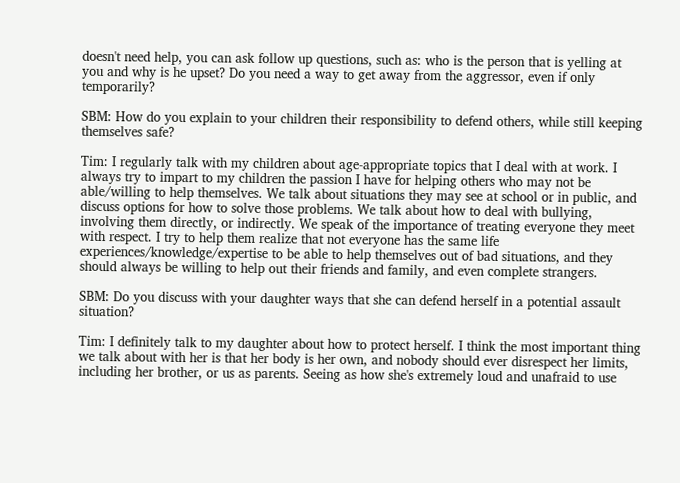doesn't need help, you can ask follow up questions, such as: who is the person that is yelling at you and why is he upset? Do you need a way to get away from the aggressor, even if only temporarily?

SBM: How do you explain to your children their responsibility to defend others, while still keeping themselves safe?

Tim: I regularly talk with my children about age-appropriate topics that I deal with at work. I always try to impart to my children the passion I have for helping others who may not be able/willing to help themselves. We talk about situations they may see at school or in public, and discuss options for how to solve those problems. We talk about how to deal with bullying, involving them directly, or indirectly. We speak of the importance of treating everyone they meet with respect. I try to help them realize that not everyone has the same life experiences/knowledge/expertise to be able to help themselves out of bad situations, and they should always be willing to help out their friends and family, and even complete strangers.

SBM: Do you discuss with your daughter ways that she can defend herself in a potential assault situation?

Tim: I definitely talk to my daughter about how to protect herself. I think the most important thing we talk about with her is that her body is her own, and nobody should ever disrespect her limits, including her brother, or us as parents. Seeing as how she's extremely loud and unafraid to use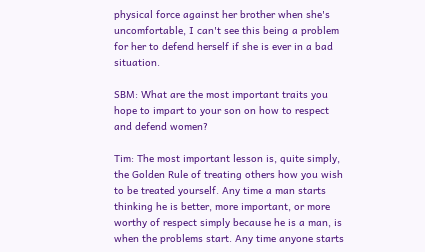physical force against her brother when she's uncomfortable, I can't see this being a problem for her to defend herself if she is ever in a bad situation.

SBM: What are the most important traits you hope to impart to your son on how to respect and defend women?

Tim: The most important lesson is, quite simply, the Golden Rule of treating others how you wish to be treated yourself. Any time a man starts thinking he is better, more important, or more worthy of respect simply because he is a man, is when the problems start. Any time anyone starts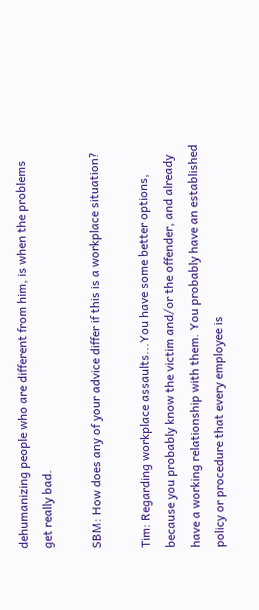dehumanizing people who are different from him, is when the problems get really bad.

SBM: How does any of your advice differ if this is a workplace situation?

Tim: Regarding workplace assaults...You have some better options, because you probably know the victim and/or the offender, and already have a working relationship with them. You probably have an established policy or procedure that every employee is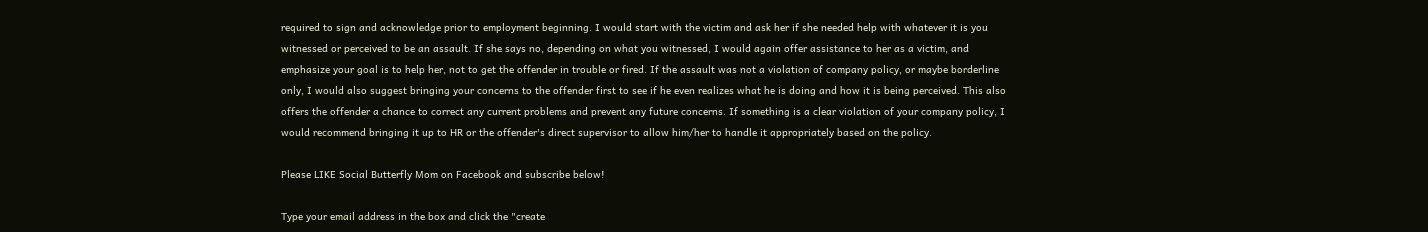required to sign and acknowledge prior to employment beginning. I would start with the victim and ask her if she needed help with whatever it is you witnessed or perceived to be an assault. If she says no, depending on what you witnessed, I would again offer assistance to her as a victim, and emphasize your goal is to help her, not to get the offender in trouble or fired. If the assault was not a violation of company policy, or maybe borderline only, I would also suggest bringing your concerns to the offender first to see if he even realizes what he is doing and how it is being perceived. This also offers the offender a chance to correct any current problems and prevent any future concerns. If something is a clear violation of your company policy, I would recommend bringing it up to HR or the offender's direct supervisor to allow him/her to handle it appropriately based on the policy.

Please LIKE Social Butterfly Mom on Facebook and subscribe below!

Type your email address in the box and click the "create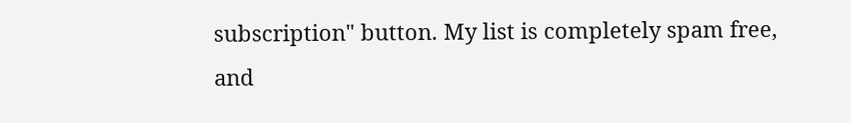subscription" button. My list is completely spam free, and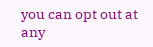you can opt out at any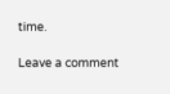time.

Leave a comment